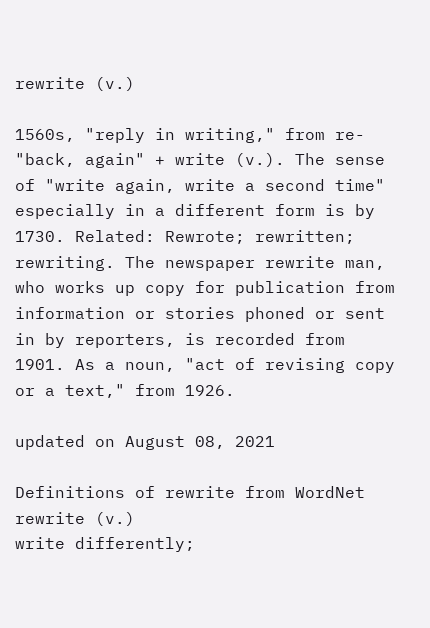rewrite (v.)

1560s, "reply in writing," from re- "back, again" + write (v.). The sense of "write again, write a second time" especially in a different form is by 1730. Related: Rewrote; rewritten; rewriting. The newspaper rewrite man, who works up copy for publication from information or stories phoned or sent in by reporters, is recorded from 1901. As a noun, "act of revising copy or a text," from 1926.

updated on August 08, 2021

Definitions of rewrite from WordNet
rewrite (v.)
write differently;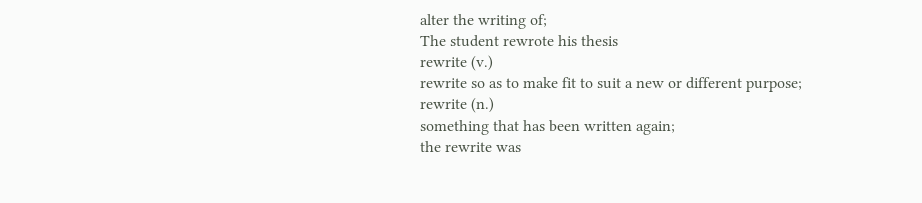alter the writing of;
The student rewrote his thesis
rewrite (v.)
rewrite so as to make fit to suit a new or different purpose;
rewrite (n.)
something that has been written again;
the rewrite was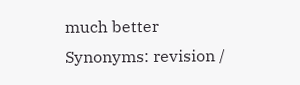much better
Synonyms: revision /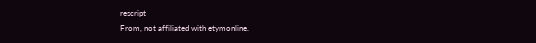rescript
From, not affiliated with etymonline.